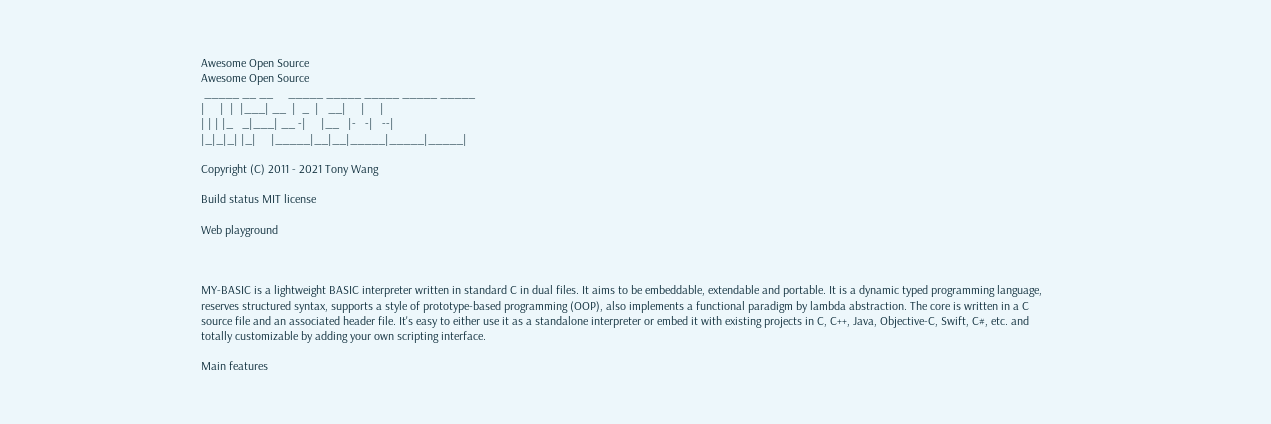Awesome Open Source
Awesome Open Source
 _____ __ __     _____ _____ _____ _____ _____
|     |  |  |___| __  |  _  |   __|     |     |
| | | |_   _|___| __ -|     |__   |-   -|   --|
|_|_|_| |_|     |_____|__|__|_____|_____|_____|

Copyright (C) 2011 - 2021 Tony Wang

Build status MIT license

Web playground



MY-BASIC is a lightweight BASIC interpreter written in standard C in dual files. It aims to be embeddable, extendable and portable. It is a dynamic typed programming language, reserves structured syntax, supports a style of prototype-based programming (OOP), also implements a functional paradigm by lambda abstraction. The core is written in a C source file and an associated header file. It's easy to either use it as a standalone interpreter or embed it with existing projects in C, C++, Java, Objective-C, Swift, C#, etc. and totally customizable by adding your own scripting interface.

Main features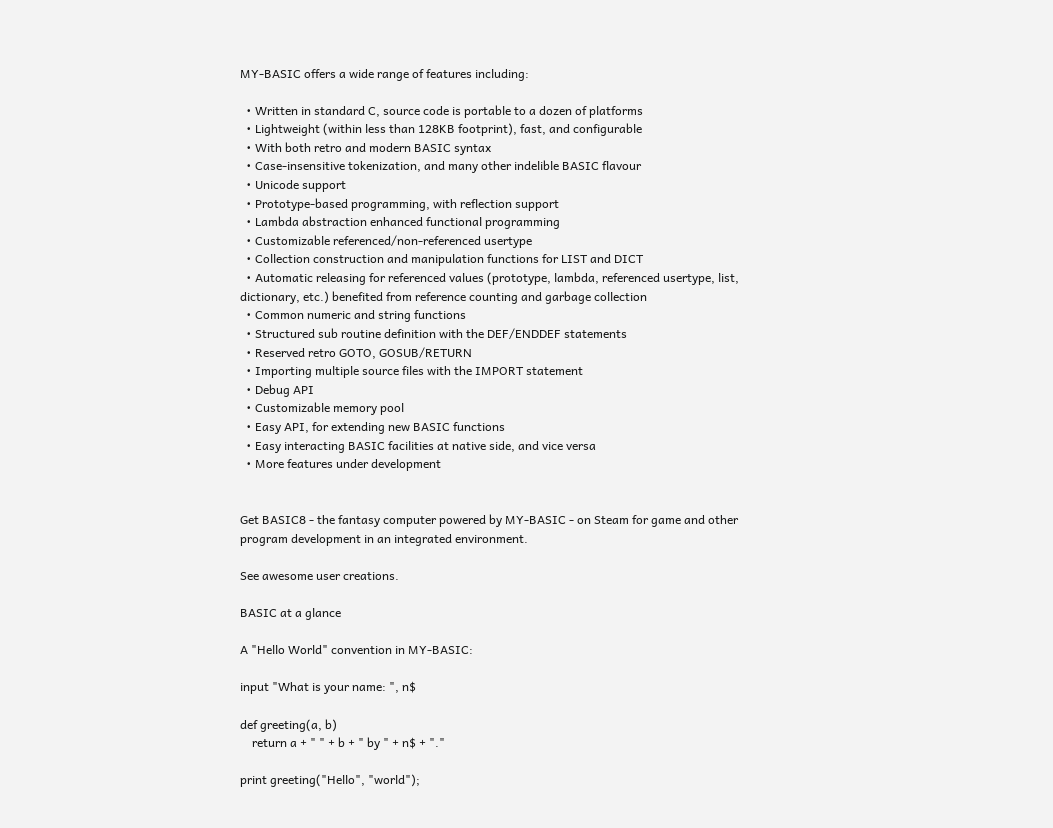MY-BASIC offers a wide range of features including:

  • Written in standard C, source code is portable to a dozen of platforms
  • Lightweight (within less than 128KB footprint), fast, and configurable
  • With both retro and modern BASIC syntax
  • Case-insensitive tokenization, and many other indelible BASIC flavour
  • Unicode support
  • Prototype-based programming, with reflection support
  • Lambda abstraction enhanced functional programming
  • Customizable referenced/non-referenced usertype
  • Collection construction and manipulation functions for LIST and DICT
  • Automatic releasing for referenced values (prototype, lambda, referenced usertype, list, dictionary, etc.) benefited from reference counting and garbage collection
  • Common numeric and string functions
  • Structured sub routine definition with the DEF/ENDDEF statements
  • Reserved retro GOTO, GOSUB/RETURN
  • Importing multiple source files with the IMPORT statement
  • Debug API
  • Customizable memory pool
  • Easy API, for extending new BASIC functions
  • Easy interacting BASIC facilities at native side, and vice versa
  • More features under development


Get BASIC8 - the fantasy computer powered by MY-BASIC - on Steam for game and other program development in an integrated environment.

See awesome user creations.

BASIC at a glance

A "Hello World" convention in MY-BASIC:

input "What is your name: ", n$

def greeting(a, b)
    return a + " " + b + " by " + n$ + "."

print greeting("Hello", "world");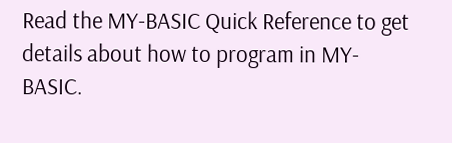Read the MY-BASIC Quick Reference to get details about how to program in MY-BASIC.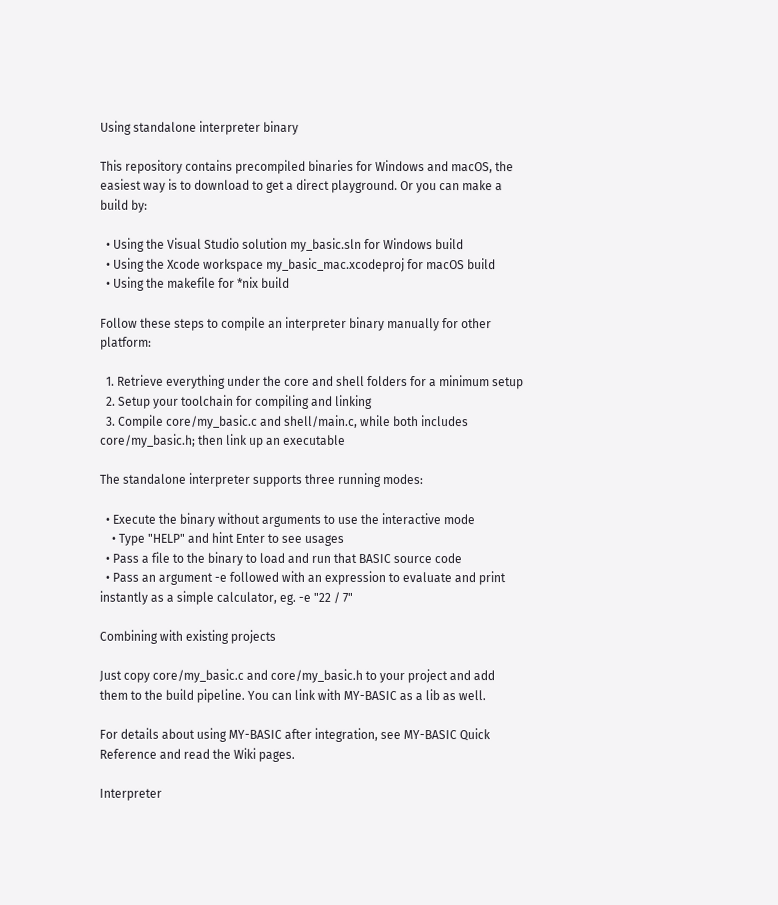Using standalone interpreter binary

This repository contains precompiled binaries for Windows and macOS, the easiest way is to download to get a direct playground. Or you can make a build by:

  • Using the Visual Studio solution my_basic.sln for Windows build
  • Using the Xcode workspace my_basic_mac.xcodeproj for macOS build
  • Using the makefile for *nix build

Follow these steps to compile an interpreter binary manually for other platform:

  1. Retrieve everything under the core and shell folders for a minimum setup
  2. Setup your toolchain for compiling and linking
  3. Compile core/my_basic.c and shell/main.c, while both includes core/my_basic.h; then link up an executable

The standalone interpreter supports three running modes:

  • Execute the binary without arguments to use the interactive mode
    • Type "HELP" and hint Enter to see usages
  • Pass a file to the binary to load and run that BASIC source code
  • Pass an argument -e followed with an expression to evaluate and print instantly as a simple calculator, eg. -e "22 / 7"

Combining with existing projects

Just copy core/my_basic.c and core/my_basic.h to your project and add them to the build pipeline. You can link with MY-BASIC as a lib as well.

For details about using MY-BASIC after integration, see MY-BASIC Quick Reference and read the Wiki pages.

Interpreter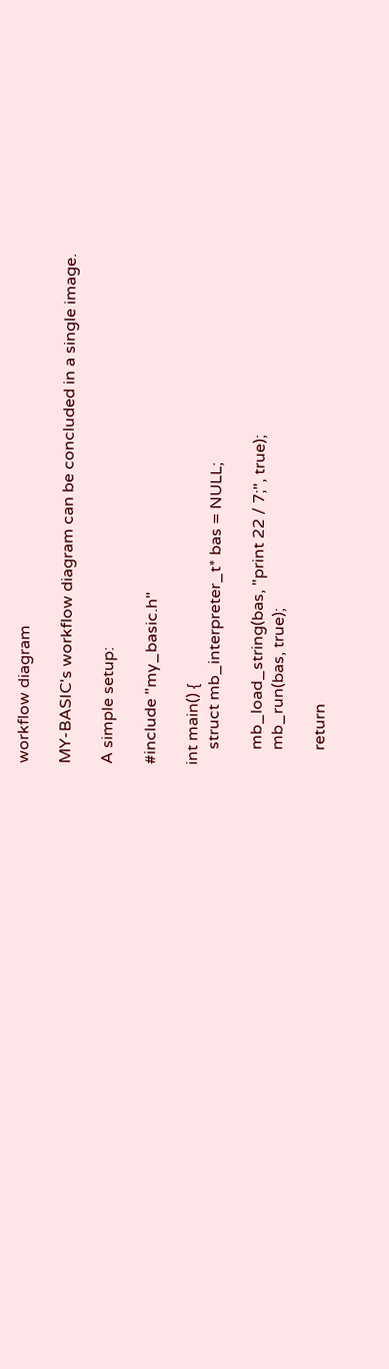workflow diagram

MY-BASIC's workflow diagram can be concluded in a single image.

A simple setup:

#include "my_basic.h"

int main() {
    struct mb_interpreter_t* bas = NULL;

    mb_load_string(bas, "print 22 / 7;", true);
    mb_run(bas, true);

    return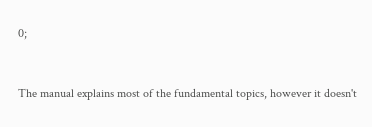0;


The manual explains most of the fundamental topics, however it doesn't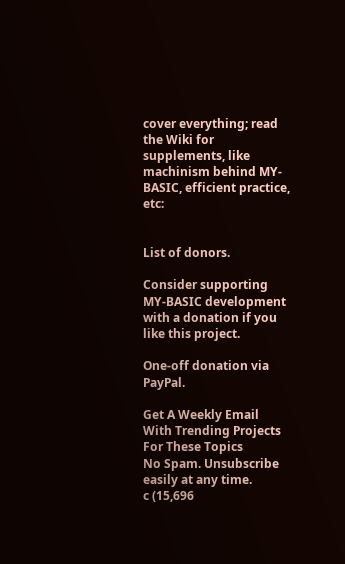cover everything; read the Wiki for supplements, like machinism behind MY-BASIC, efficient practice, etc:


List of donors.

Consider supporting MY-BASIC development with a donation if you like this project.

One-off donation via PayPal.

Get A Weekly Email With Trending Projects For These Topics
No Spam. Unsubscribe easily at any time.
c (15,696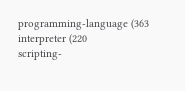programming-language (363
interpreter (220
scripting-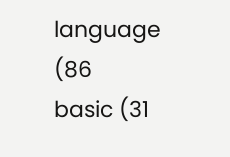language (86
basic (31